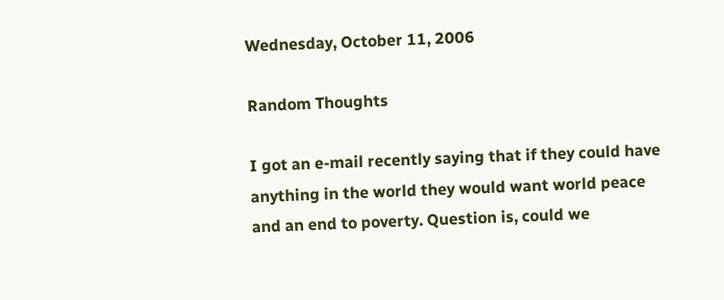Wednesday, October 11, 2006

Random Thoughts

I got an e-mail recently saying that if they could have anything in the world they would want world peace and an end to poverty. Question is, could we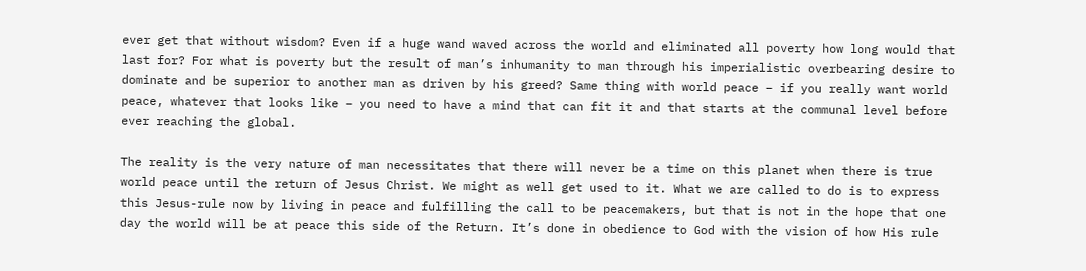ever get that without wisdom? Even if a huge wand waved across the world and eliminated all poverty how long would that last for? For what is poverty but the result of man’s inhumanity to man through his imperialistic overbearing desire to dominate and be superior to another man as driven by his greed? Same thing with world peace – if you really want world peace, whatever that looks like – you need to have a mind that can fit it and that starts at the communal level before ever reaching the global.

The reality is the very nature of man necessitates that there will never be a time on this planet when there is true world peace until the return of Jesus Christ. We might as well get used to it. What we are called to do is to express this Jesus-rule now by living in peace and fulfilling the call to be peacemakers, but that is not in the hope that one day the world will be at peace this side of the Return. It’s done in obedience to God with the vision of how His rule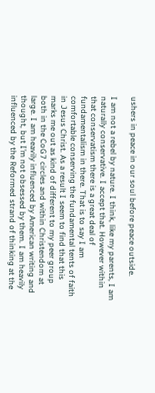ushers in peace in our soul before peace outside.

I am not a rebel by nature. I think, like my parents, I am naturally conservative. I accept that. However within that conservatism there is a great deal of fundamentalism in there. That is to say I am comfortable conserving the fundamental tents of faith in Jesus Christ. As a result I seem to find that this marks me out as kind of different to my peer group both in the CoG7 circles and within Christendom at large. I am heavily influenced by American writing and thought, but I’m not obsessed by them. I am heavily influenced by the Reformed strand of thinking at the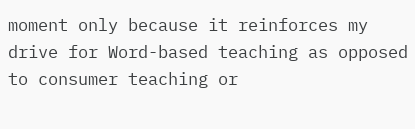moment only because it reinforces my drive for Word-based teaching as opposed to consumer teaching or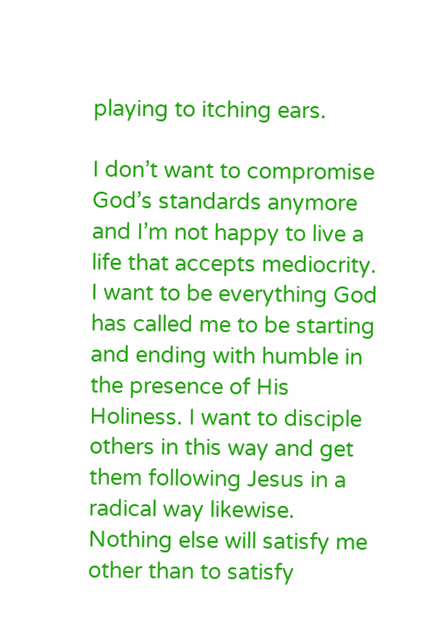playing to itching ears.

I don’t want to compromise God’s standards anymore and I’m not happy to live a life that accepts mediocrity. I want to be everything God has called me to be starting and ending with humble in the presence of His Holiness. I want to disciple others in this way and get them following Jesus in a radical way likewise. Nothing else will satisfy me other than to satisfy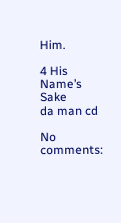Him.

4 His Name’s Sake
da man cd

No comments: